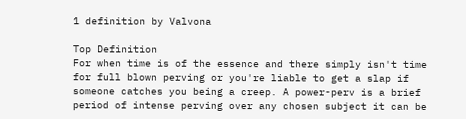1 definition by Valvona

Top Definition
For when time is of the essence and there simply isn't time for full blown perving or you're liable to get a slap if someone catches you being a creep. A power-perv is a brief period of intense perving over any chosen subject it can be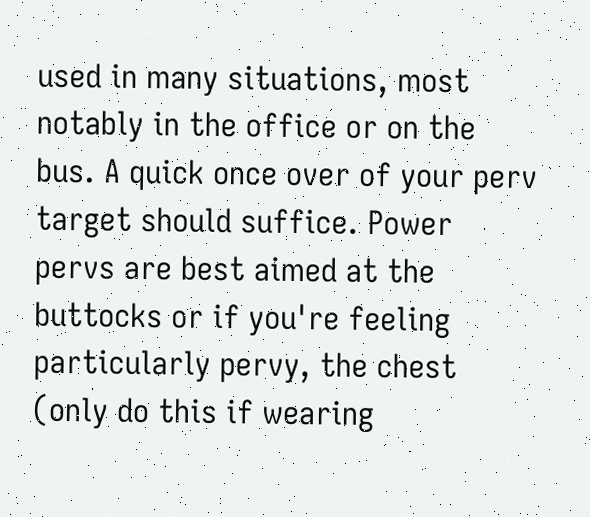used in many situations, most notably in the office or on the bus. A quick once over of your perv target should suffice. Power pervs are best aimed at the buttocks or if you're feeling particularly pervy, the chest (only do this if wearing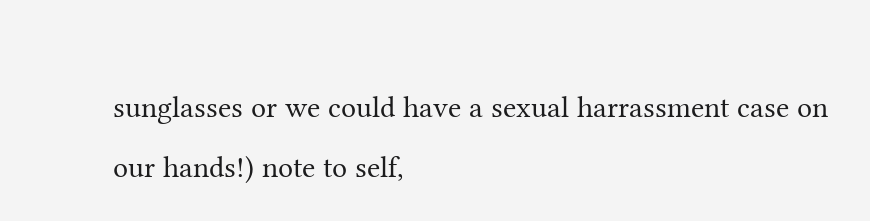sunglasses or we could have a sexual harrassment case on our hands!) note to self,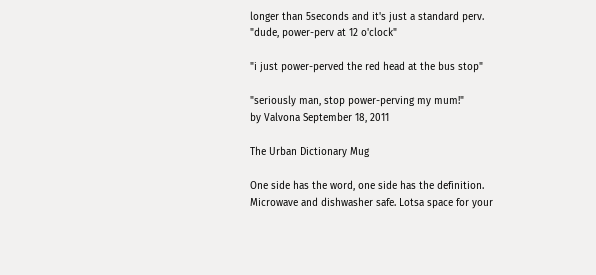longer than 5seconds and it's just a standard perv.
"dude, power-perv at 12 o'clock"

"i just power-perved the red head at the bus stop"

"seriously man, stop power-perving my mum!"
by Valvona September 18, 2011

The Urban Dictionary Mug

One side has the word, one side has the definition. Microwave and dishwasher safe. Lotsa space for your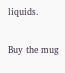liquids.

Buy the mug